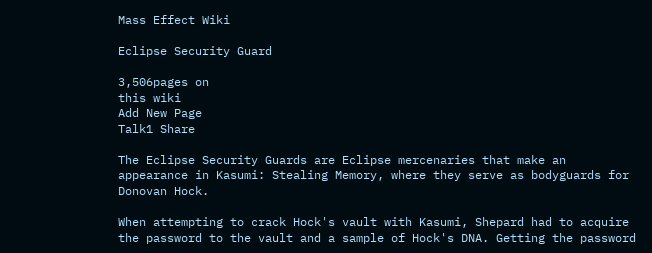Mass Effect Wiki

Eclipse Security Guard

3,506pages on
this wiki
Add New Page
Talk1 Share

The Eclipse Security Guards are Eclipse mercenaries that make an appearance in Kasumi: Stealing Memory, where they serve as bodyguards for Donovan Hock.

When attempting to crack Hock's vault with Kasumi, Shepard had to acquire the password to the vault and a sample of Hock's DNA. Getting the password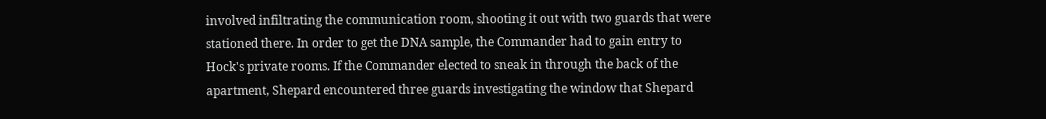involved infiltrating the communication room, shooting it out with two guards that were stationed there. In order to get the DNA sample, the Commander had to gain entry to Hock's private rooms. If the Commander elected to sneak in through the back of the apartment, Shepard encountered three guards investigating the window that Shepard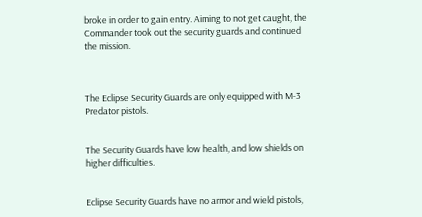broke in order to gain entry. Aiming to not get caught, the Commander took out the security guards and continued the mission.



The Eclipse Security Guards are only equipped with M-3 Predator pistols.


The Security Guards have low health, and low shields on higher difficulties.


Eclipse Security Guards have no armor and wield pistols,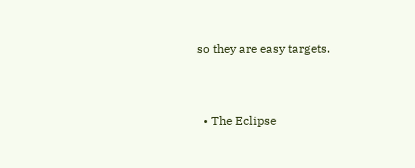so they are easy targets.


  • The Eclipse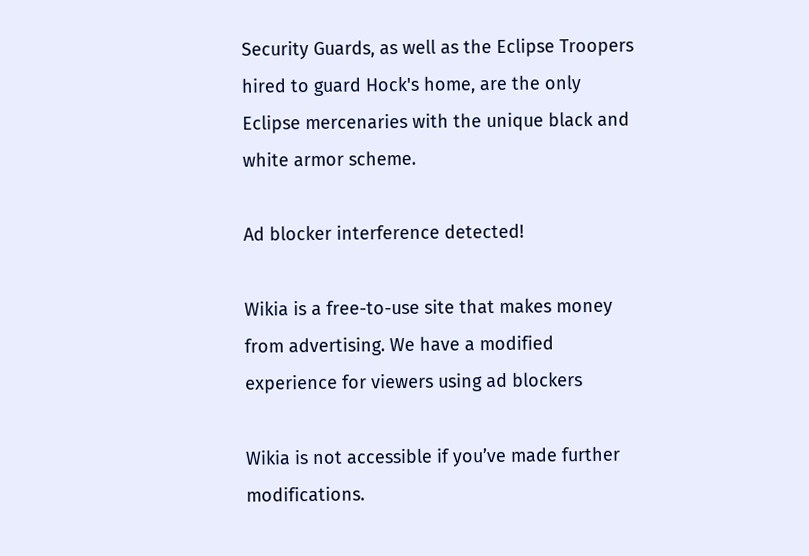Security Guards, as well as the Eclipse Troopers hired to guard Hock's home, are the only Eclipse mercenaries with the unique black and white armor scheme.

Ad blocker interference detected!

Wikia is a free-to-use site that makes money from advertising. We have a modified experience for viewers using ad blockers

Wikia is not accessible if you’ve made further modifications.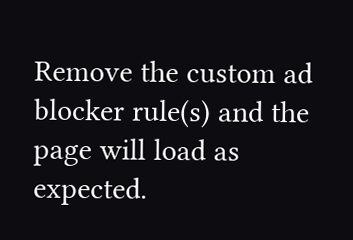Remove the custom ad blocker rule(s) and the page will load as expected.